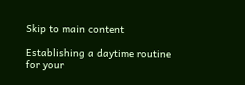Skip to main content

Establishing a daytime routine for your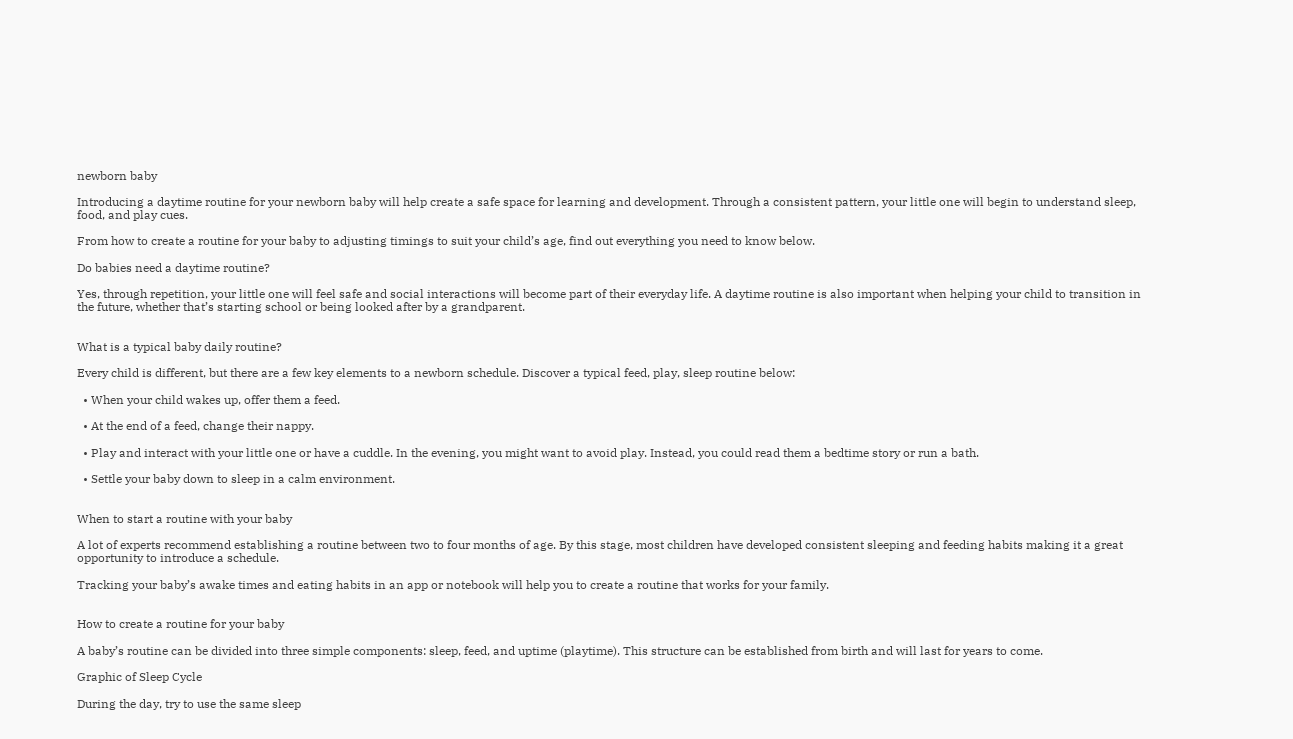newborn baby

Introducing a daytime routine for your newborn baby will help create a safe space for learning and development. Through a consistent pattern, your little one will begin to understand sleep, food, and play cues.

From how to create a routine for your baby to adjusting timings to suit your child’s age, find out everything you need to know below.

Do babies need a daytime routine?

Yes, through repetition, your little one will feel safe and social interactions will become part of their everyday life. A daytime routine is also important when helping your child to transition in the future, whether that’s starting school or being looked after by a grandparent.


What is a typical baby daily routine?

Every child is different, but there are a few key elements to a newborn schedule. Discover a typical feed, play, sleep routine below:

  • When your child wakes up, offer them a feed.

  • At the end of a feed, change their nappy.

  • Play and interact with your little one or have a cuddle. In the evening, you might want to avoid play. Instead, you could read them a bedtime story or run a bath.

  • Settle your baby down to sleep in a calm environment.


When to start a routine with your baby

A lot of experts recommend establishing a routine between two to four months of age. By this stage, most children have developed consistent sleeping and feeding habits making it a great opportunity to introduce a schedule.

Tracking your baby’s awake times and eating habits in an app or notebook will help you to create a routine that works for your family.


How to create a routine for your baby

A baby’s routine can be divided into three simple components: sleep, feed, and uptime (playtime). This structure can be established from birth and will last for years to come.

Graphic of Sleep Cycle

During the day, try to use the same sleep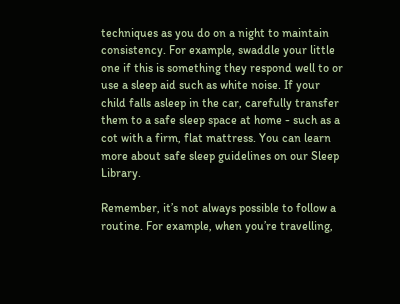techniques as you do on a night to maintain consistency. For example, swaddle your little one if this is something they respond well to or use a sleep aid such as white noise. If your child falls asleep in the car, carefully transfer them to a safe sleep space at home - such as a cot with a firm, flat mattress. You can learn more about safe sleep guidelines on our Sleep Library.

Remember, it’s not always possible to follow a routine. For example, when you’re travelling,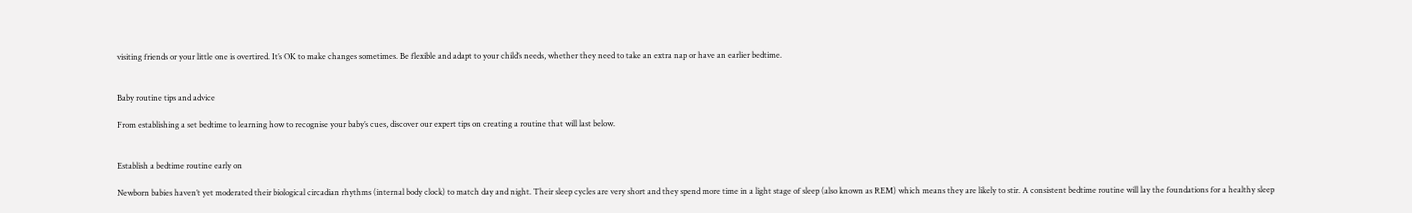visiting friends or your little one is overtired. It’s OK to make changes sometimes. Be flexible and adapt to your child’s needs, whether they need to take an extra nap or have an earlier bedtime.


Baby routine tips and advice

From establishing a set bedtime to learning how to recognise your baby’s cues, discover our expert tips on creating a routine that will last below.


Establish a bedtime routine early on

Newborn babies haven’t yet moderated their biological circadian rhythms (internal body clock) to match day and night. Their sleep cycles are very short and they spend more time in a light stage of sleep (also known as REM) which means they are likely to stir. A consistent bedtime routine will lay the foundations for a healthy sleep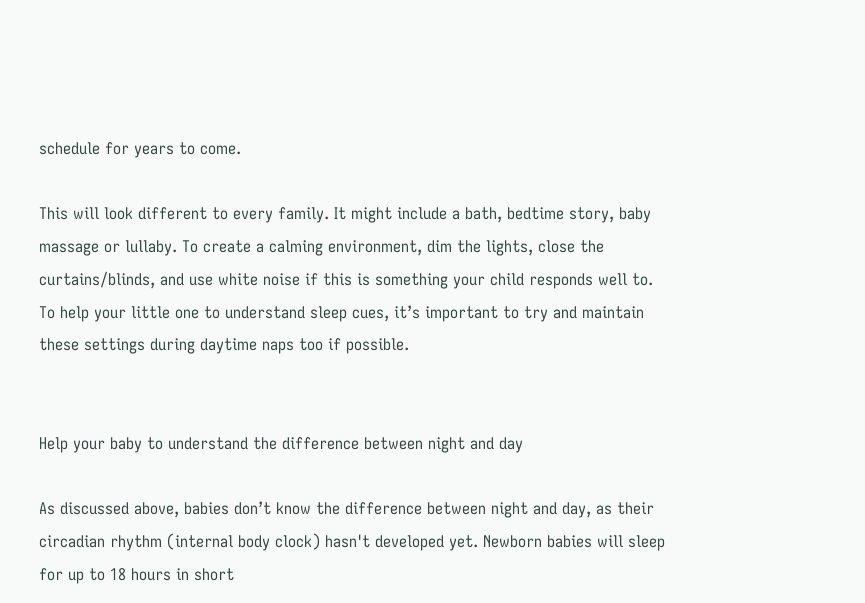schedule for years to come.

This will look different to every family. It might include a bath, bedtime story, baby massage or lullaby. To create a calming environment, dim the lights, close the curtains/blinds, and use white noise if this is something your child responds well to. To help your little one to understand sleep cues, it’s important to try and maintain these settings during daytime naps too if possible.


Help your baby to understand the difference between night and day

As discussed above, babies don’t know the difference between night and day, as their circadian rhythm (internal body clock) hasn't developed yet. Newborn babies will sleep for up to 18 hours in short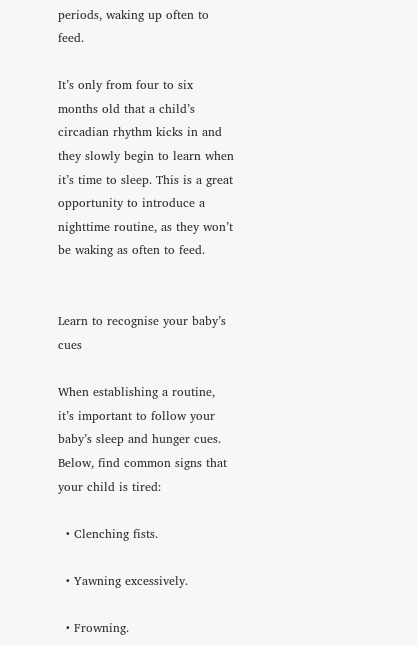periods, waking up often to feed.

It’s only from four to six months old that a child’s circadian rhythm kicks in and they slowly begin to learn when it’s time to sleep. This is a great opportunity to introduce a nighttime routine, as they won’t be waking as often to feed.


Learn to recognise your baby’s cues

When establishing a routine, it’s important to follow your baby’s sleep and hunger cues. Below, find common signs that your child is tired:

  • Clenching fists.

  • Yawning excessively.

  • Frowning.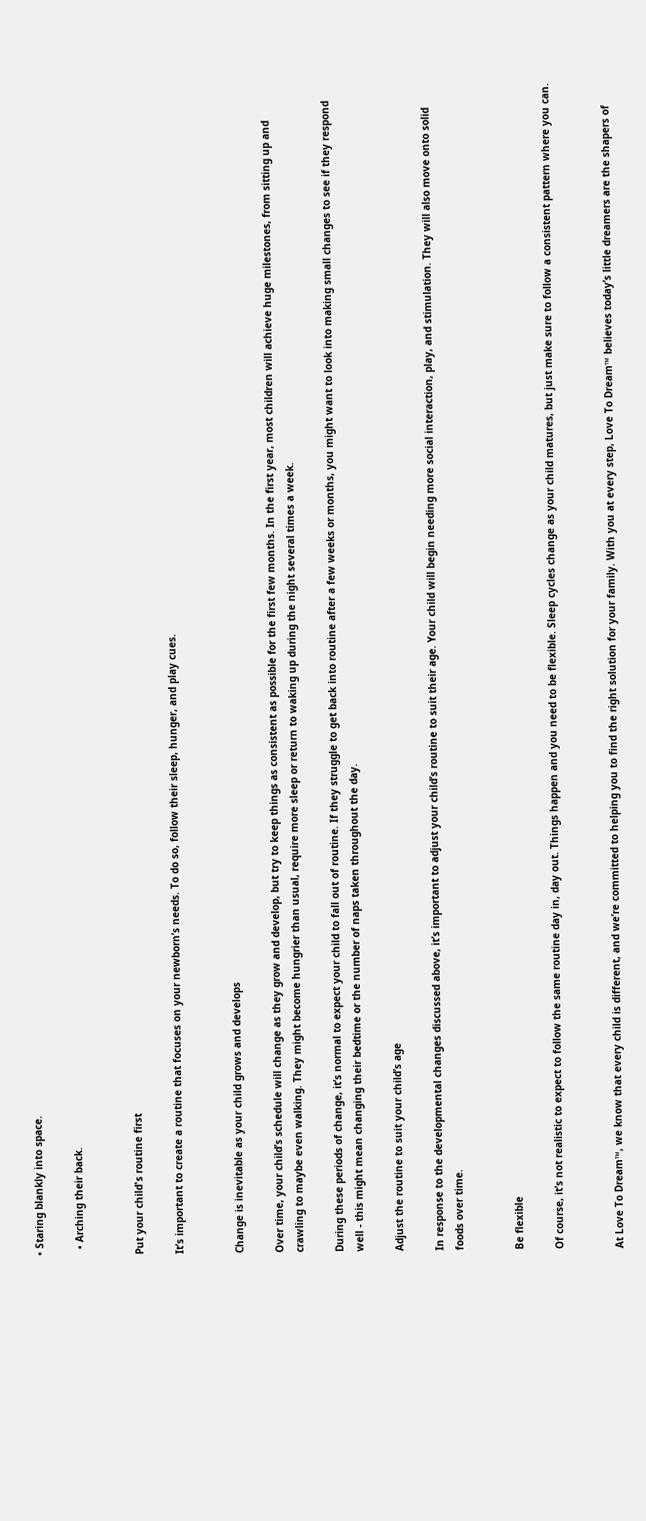• Staring blankly into space.

  • Arching their back.


Put your child's routine first

It’s important to create a routine that focuses on your newborn’s needs. To do so, follow their sleep, hunger, and play cues.


Change is inevitable as your child grows and develops

Over time, your child’s schedule will change as they grow and develop, but try to keep things as consistent as possible for the first few months. In the first year, most children will achieve huge milestones, from sitting up and crawling to maybe even walking. They might become hungrier than usual, require more sleep or return to waking up during the night several times a week.

During these periods of change, it’s normal to expect your child to fall out of routine. If they struggle to get back into routine after a few weeks or months, you might want to look into making small changes to see if they respond well - this might mean changing their bedtime or the number of naps taken throughout the day.

Adjust the routine to suit your child’s age

In response to the developmental changes discussed above, it’s important to adjust your child’s routine to suit their age. Your child will begin needing more social interaction, play, and stimulation. They will also move onto solid foods over time.


Be flexible

Of course, it’s not realistic to expect to follow the same routine day in, day out. Things happen and you need to be flexible. Sleep cycles change as your child matures, but just make sure to follow a consistent pattern where you can.


At Love To Dream™, we know that every child is different, and we’re committed to helping you to find the right solution for your family. With you at every step, Love To Dream™ believes today’s little dreamers are the shapers of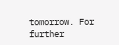tomorrow. For further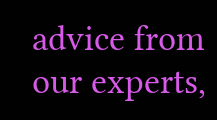advice from our experts,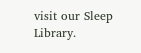visit our Sleep Library.